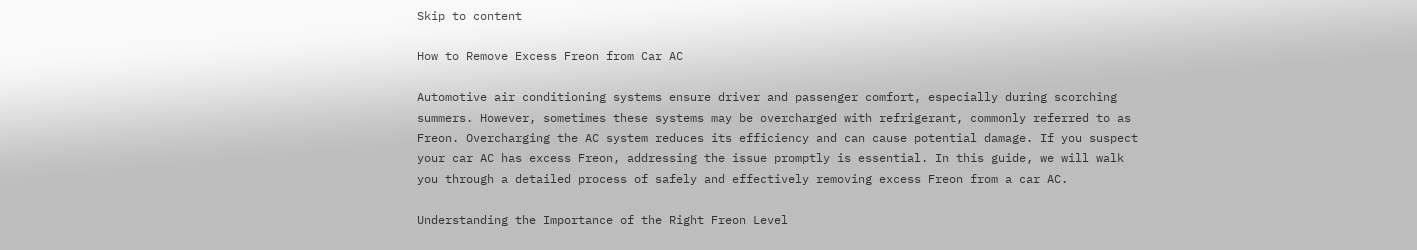Skip to content

How to Remove Excess Freon from Car AC

Automotive air conditioning systems ensure driver and passenger comfort, especially during scorching summers. However, sometimes these systems may be overcharged with refrigerant, commonly referred to as Freon. Overcharging the AC system reduces its efficiency and can cause potential damage. If you suspect your car AC has excess Freon, addressing the issue promptly is essential. In this guide, we will walk you through a detailed process of safely and effectively removing excess Freon from a car AC.

Understanding the Importance of the Right Freon Level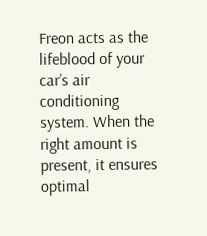Freon acts as the lifeblood of your car’s air conditioning system. When the right amount is present, it ensures optimal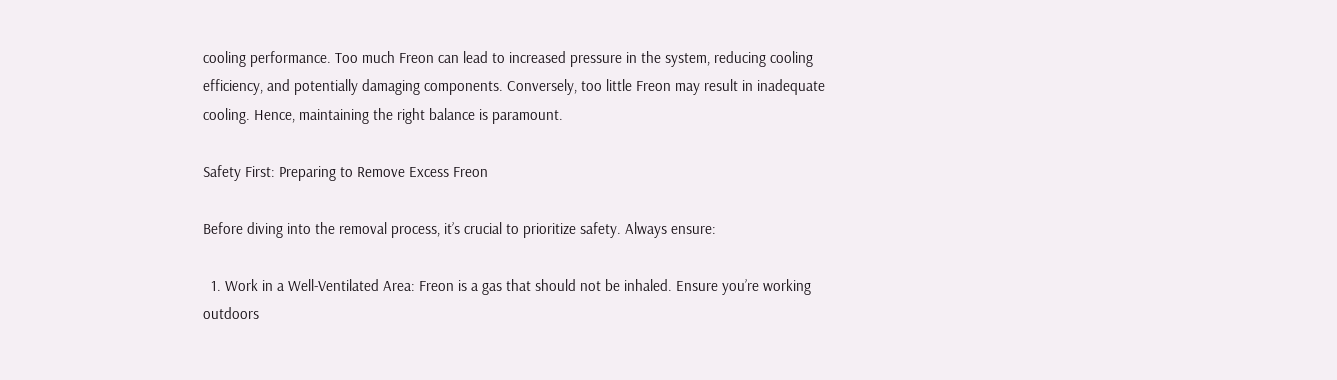cooling performance. Too much Freon can lead to increased pressure in the system, reducing cooling efficiency, and potentially damaging components. Conversely, too little Freon may result in inadequate cooling. Hence, maintaining the right balance is paramount.

Safety First: Preparing to Remove Excess Freon

Before diving into the removal process, it’s crucial to prioritize safety. Always ensure:

  1. Work in a Well-Ventilated Area: Freon is a gas that should not be inhaled. Ensure you’re working outdoors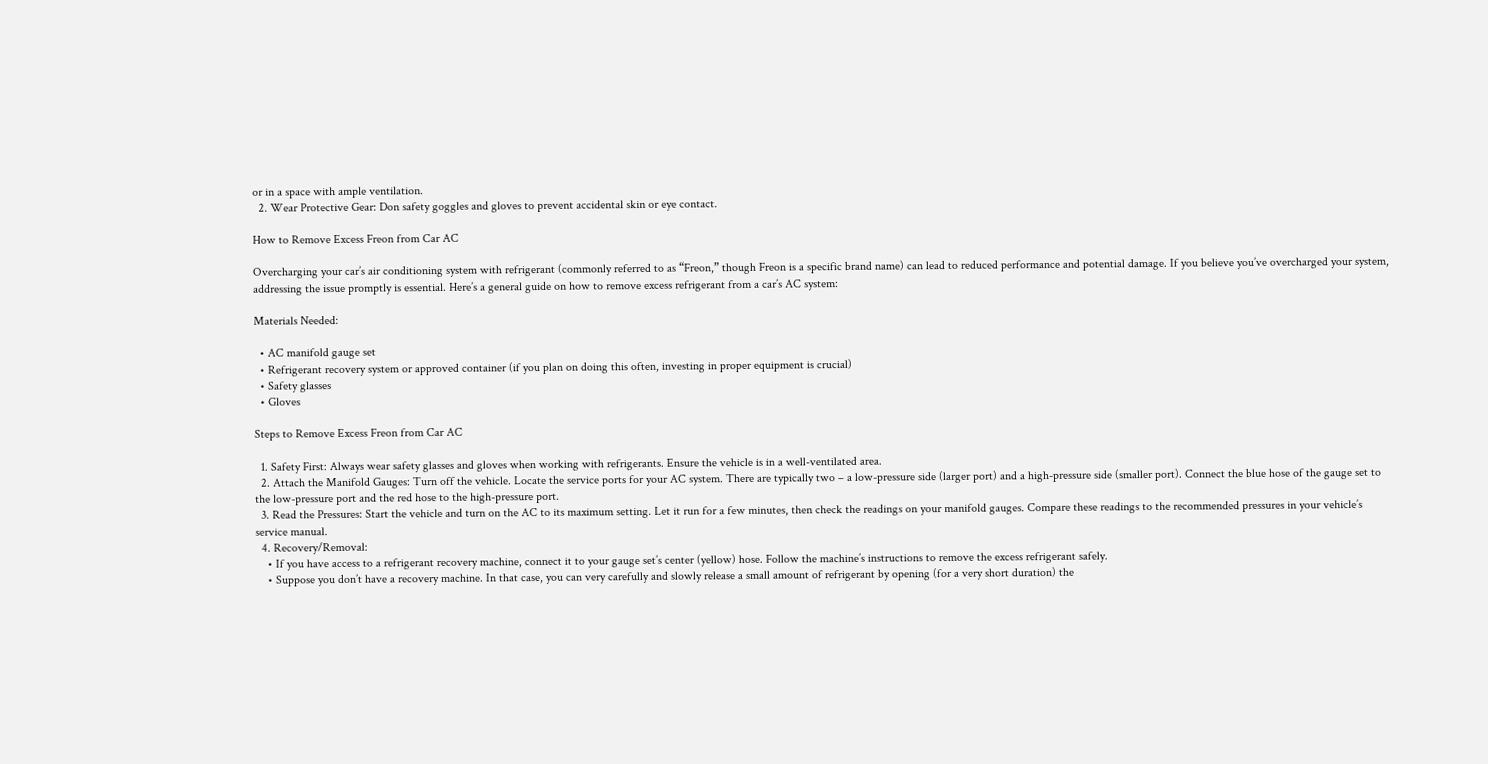or in a space with ample ventilation.
  2. Wear Protective Gear: Don safety goggles and gloves to prevent accidental skin or eye contact.

How to Remove Excess Freon from Car AC

Overcharging your car’s air conditioning system with refrigerant (commonly referred to as “Freon,” though Freon is a specific brand name) can lead to reduced performance and potential damage. If you believe you’ve overcharged your system, addressing the issue promptly is essential. Here’s a general guide on how to remove excess refrigerant from a car’s AC system:

Materials Needed:

  • AC manifold gauge set
  • Refrigerant recovery system or approved container (if you plan on doing this often, investing in proper equipment is crucial)
  • Safety glasses
  • Gloves

Steps to Remove Excess Freon from Car AC

  1. Safety First: Always wear safety glasses and gloves when working with refrigerants. Ensure the vehicle is in a well-ventilated area.
  2. Attach the Manifold Gauges: Turn off the vehicle. Locate the service ports for your AC system. There are typically two – a low-pressure side (larger port) and a high-pressure side (smaller port). Connect the blue hose of the gauge set to the low-pressure port and the red hose to the high-pressure port.
  3. Read the Pressures: Start the vehicle and turn on the AC to its maximum setting. Let it run for a few minutes, then check the readings on your manifold gauges. Compare these readings to the recommended pressures in your vehicle’s service manual.
  4. Recovery/Removal:
    • If you have access to a refrigerant recovery machine, connect it to your gauge set’s center (yellow) hose. Follow the machine’s instructions to remove the excess refrigerant safely.
    • Suppose you don’t have a recovery machine. In that case, you can very carefully and slowly release a small amount of refrigerant by opening (for a very short duration) the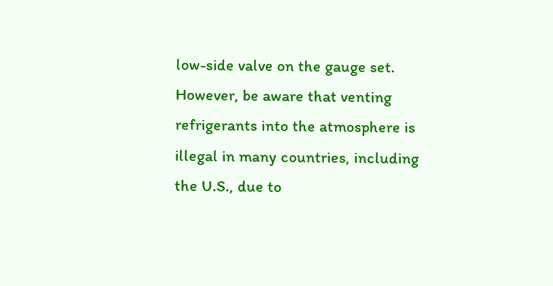low-side valve on the gauge set. However, be aware that venting refrigerants into the atmosphere is illegal in many countries, including the U.S., due to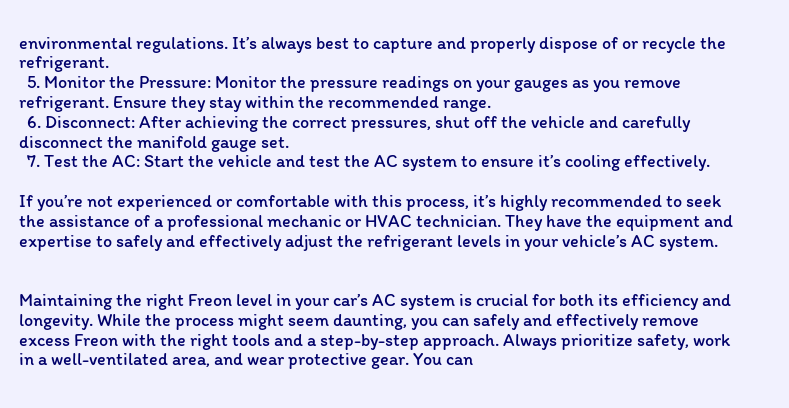environmental regulations. It’s always best to capture and properly dispose of or recycle the refrigerant.
  5. Monitor the Pressure: Monitor the pressure readings on your gauges as you remove refrigerant. Ensure they stay within the recommended range.
  6. Disconnect: After achieving the correct pressures, shut off the vehicle and carefully disconnect the manifold gauge set.
  7. Test the AC: Start the vehicle and test the AC system to ensure it’s cooling effectively.

If you’re not experienced or comfortable with this process, it’s highly recommended to seek the assistance of a professional mechanic or HVAC technician. They have the equipment and expertise to safely and effectively adjust the refrigerant levels in your vehicle’s AC system.


Maintaining the right Freon level in your car’s AC system is crucial for both its efficiency and longevity. While the process might seem daunting, you can safely and effectively remove excess Freon with the right tools and a step-by-step approach. Always prioritize safety, work in a well-ventilated area, and wear protective gear. You can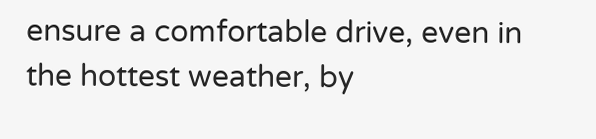ensure a comfortable drive, even in the hottest weather, by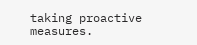taking proactive measures.